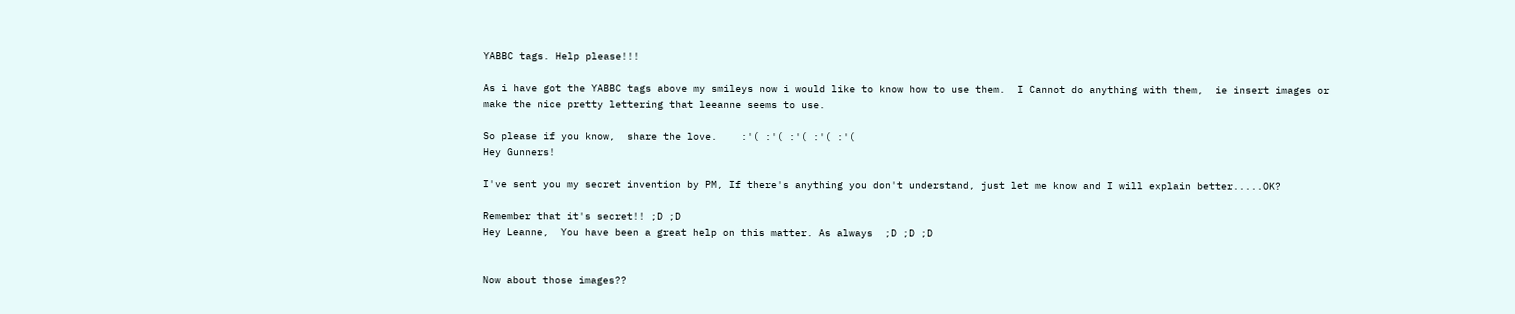YABBC tags. Help please!!!

As i have got the YABBC tags above my smileys now i would like to know how to use them.  I Cannot do anything with them,  ie insert images or make the nice pretty lettering that leeanne seems to use.

So please if you know,  share the love.    :'( :'( :'( :'( :'(
Hey Gunners!

I've sent you my secret invention by PM, If there's anything you don't understand, just let me know and I will explain better.....OK?

Remember that it's secret!! ;D ;D
Hey Leanne,  You have been a great help on this matter. As always  ;D ;D ;D


Now about those images??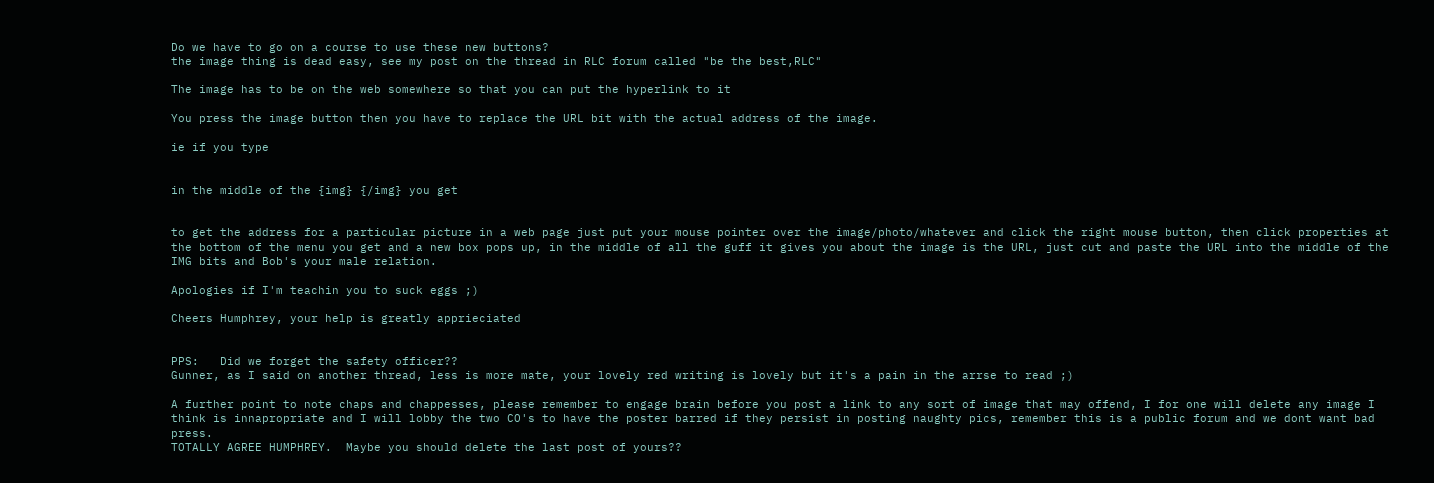Do we have to go on a course to use these new buttons?
the image thing is dead easy, see my post on the thread in RLC forum called "be the best,RLC"

The image has to be on the web somewhere so that you can put the hyperlink to it

You press the image button then you have to replace the URL bit with the actual address of the image.

ie if you type


in the middle of the {img} {/img} you get


to get the address for a particular picture in a web page just put your mouse pointer over the image/photo/whatever and click the right mouse button, then click properties at the bottom of the menu you get and a new box pops up, in the middle of all the guff it gives you about the image is the URL, just cut and paste the URL into the middle of the IMG bits and Bob's your male relation.

Apologies if I'm teachin you to suck eggs ;)

Cheers Humphrey, your help is greatly apprieciated


PPS:   Did we forget the safety officer??
Gunner, as I said on another thread, less is more mate, your lovely red writing is lovely but it's a pain in the arrse to read ;)

A further point to note chaps and chappesses, please remember to engage brain before you post a link to any sort of image that may offend, I for one will delete any image I think is innapropriate and I will lobby the two CO's to have the poster barred if they persist in posting naughty pics, remember this is a public forum and we dont want bad press.
TOTALLY AGREE HUMPHREY.  Maybe you should delete the last post of yours??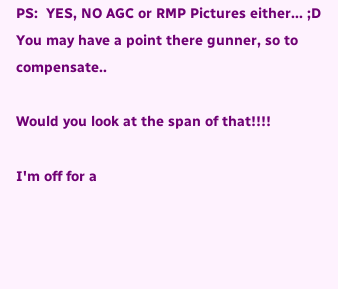PS:  YES, NO AGC or RMP Pictures either... ;D
You may have a point there gunner, so to compensate..

Would you look at the span of that!!!!

I'm off for a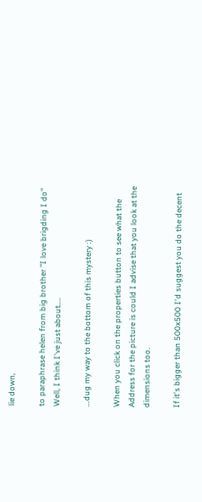lie down,

to paraphrase helen from big brother "I love brigding I do"
Well, I think I've just about....

...dug my way to the bottom of this mystery :)

When you click on the properties button to see what the Address for the picture is could I advise that you look at the dimensions too.

If it's bigger than 500x500 I'd suggest you do the decent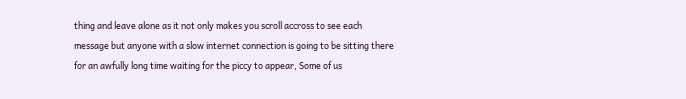thing and leave alone as it not only makes you scroll accross to see each message but anyone with a slow internet connection is going to be sitting there for an awfully long time waiting for the piccy to appear, Some of us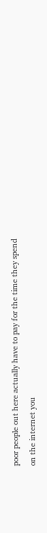poor people out here actually have to pay for the time they spend on the internet you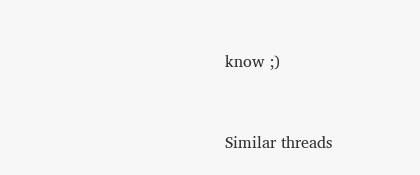know ;)


Similar threads